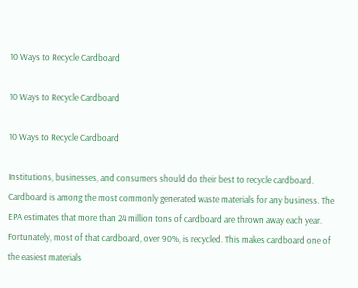10 Ways to Recycle Cardboard

10 Ways to Recycle Cardboard

10 Ways to Recycle Cardboard

Institutions, businesses, and consumers should do their best to recycle cardboard. Cardboard is among the most commonly generated waste materials for any business. The EPA estimates that more than 24 million tons of cardboard are thrown away each year. Fortunately, most of that cardboard, over 90%, is recycled. This makes cardboard one of the easiest materials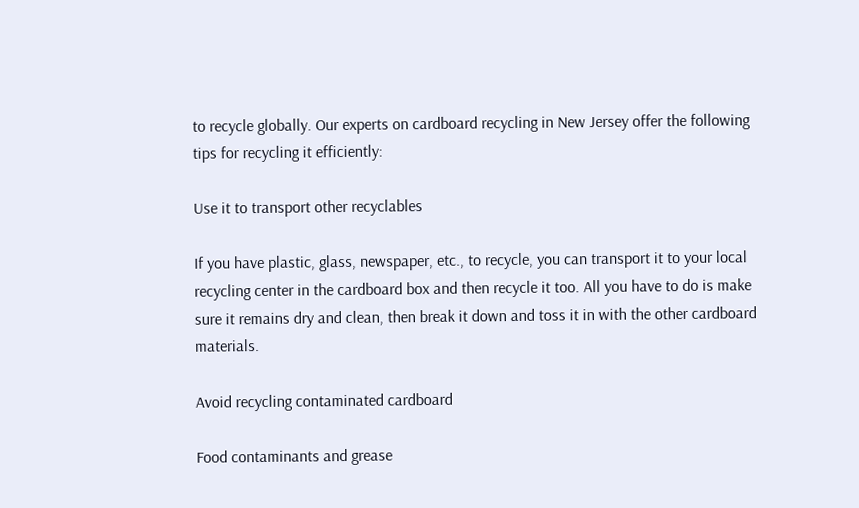to recycle globally. Our experts on cardboard recycling in New Jersey offer the following tips for recycling it efficiently:

Use it to transport other recyclables

If you have plastic, glass, newspaper, etc., to recycle, you can transport it to your local recycling center in the cardboard box and then recycle it too. All you have to do is make sure it remains dry and clean, then break it down and toss it in with the other cardboard materials.

Avoid recycling contaminated cardboard

Food contaminants and grease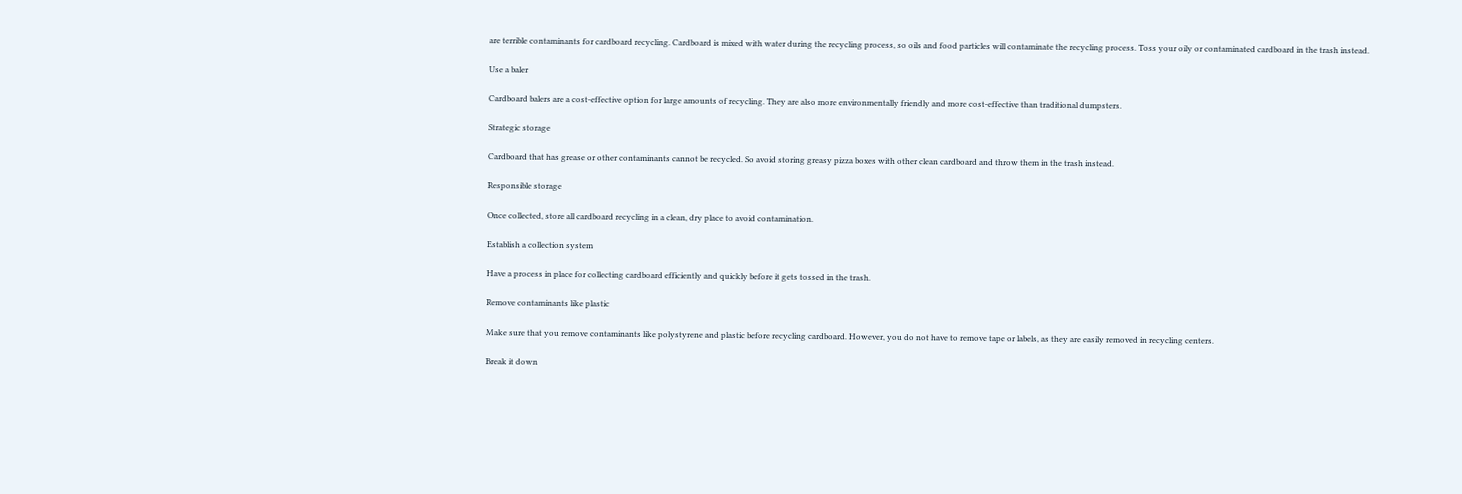are terrible contaminants for cardboard recycling. Cardboard is mixed with water during the recycling process, so oils and food particles will contaminate the recycling process. Toss your oily or contaminated cardboard in the trash instead.

Use a baler

Cardboard balers are a cost-effective option for large amounts of recycling. They are also more environmentally friendly and more cost-effective than traditional dumpsters.

Strategic storage

Cardboard that has grease or other contaminants cannot be recycled. So avoid storing greasy pizza boxes with other clean cardboard and throw them in the trash instead.

Responsible storage

Once collected, store all cardboard recycling in a clean, dry place to avoid contamination.

Establish a collection system

Have a process in place for collecting cardboard efficiently and quickly before it gets tossed in the trash.

Remove contaminants like plastic

Make sure that you remove contaminants like polystyrene and plastic before recycling cardboard. However, you do not have to remove tape or labels, as they are easily removed in recycling centers.

Break it down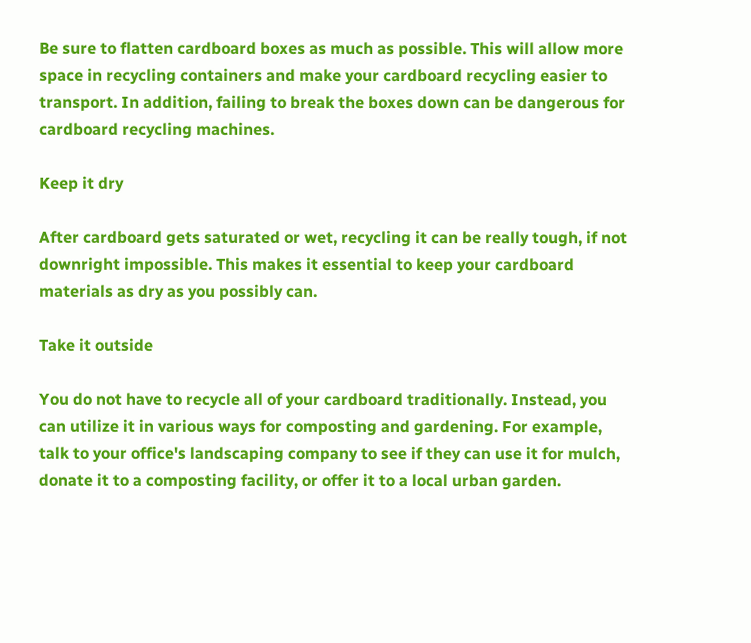Be sure to flatten cardboard boxes as much as possible. This will allow more space in recycling containers and make your cardboard recycling easier to transport. In addition, failing to break the boxes down can be dangerous for cardboard recycling machines.

Keep it dry

After cardboard gets saturated or wet, recycling it can be really tough, if not downright impossible. This makes it essential to keep your cardboard materials as dry as you possibly can.

Take it outside

You do not have to recycle all of your cardboard traditionally. Instead, you can utilize it in various ways for composting and gardening. For example, talk to your office's landscaping company to see if they can use it for mulch, donate it to a composting facility, or offer it to a local urban garden.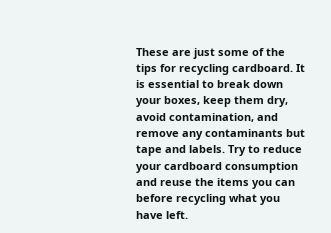These are just some of the tips for recycling cardboard. It is essential to break down your boxes, keep them dry, avoid contamination, and remove any contaminants but tape and labels. Try to reduce your cardboard consumption and reuse the items you can before recycling what you have left.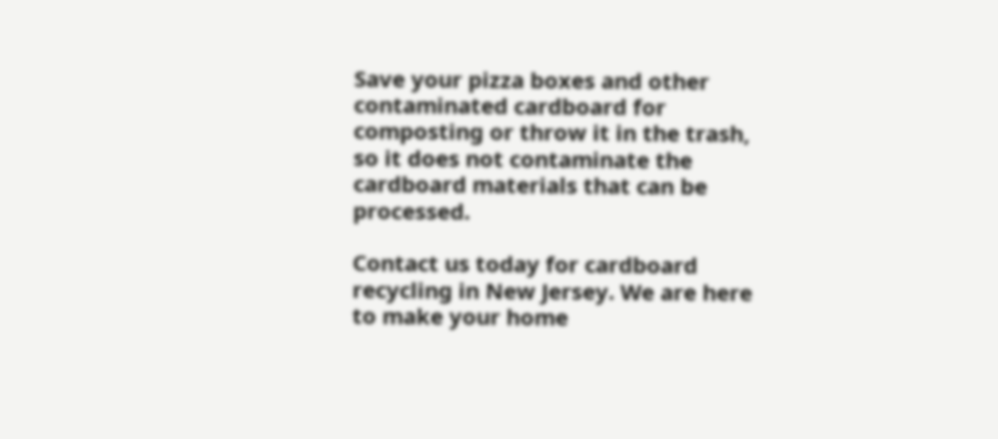Save your pizza boxes and other contaminated cardboard for composting or throw it in the trash, so it does not contaminate the cardboard materials that can be processed.

Contact us today for cardboard recycling in New Jersey. We are here to make your home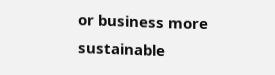or business more sustainable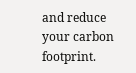and reduce your carbon footprint.